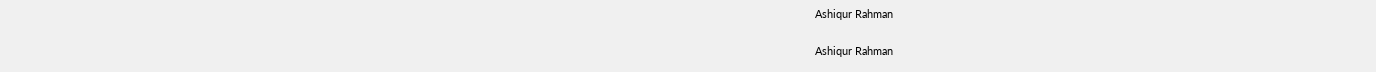Ashiqur Rahman

Ashiqur Rahman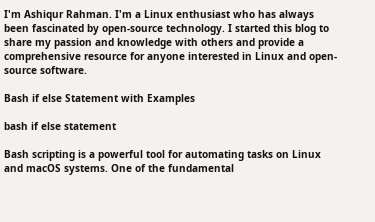I'm Ashiqur Rahman. I'm a Linux enthusiast who has always been fascinated by open-source technology. I started this blog to share my passion and knowledge with others and provide a comprehensive resource for anyone interested in Linux and open-source software.

Bash if else Statement with Examples

bash if else statement

Bash scripting is a powerful tool for automating tasks on Linux and macOS systems. One of the fundamental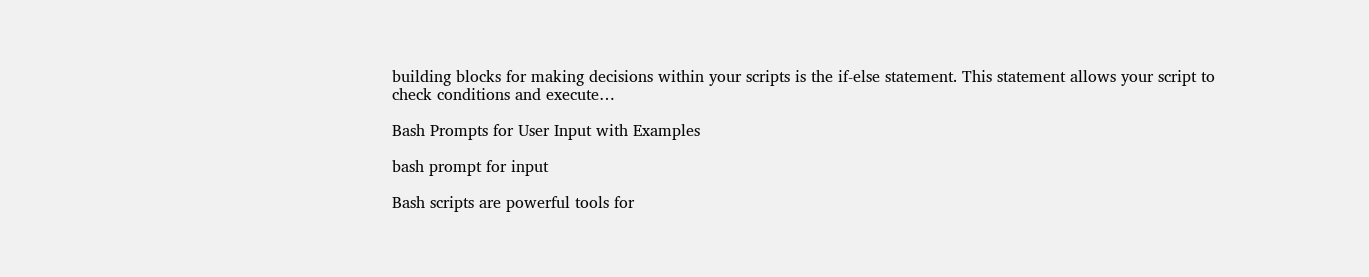building blocks for making decisions within your scripts is the if-else statement. This statement allows your script to check conditions and execute…

Bash Prompts for User Input with Examples

bash prompt for input

Bash scripts are powerful tools for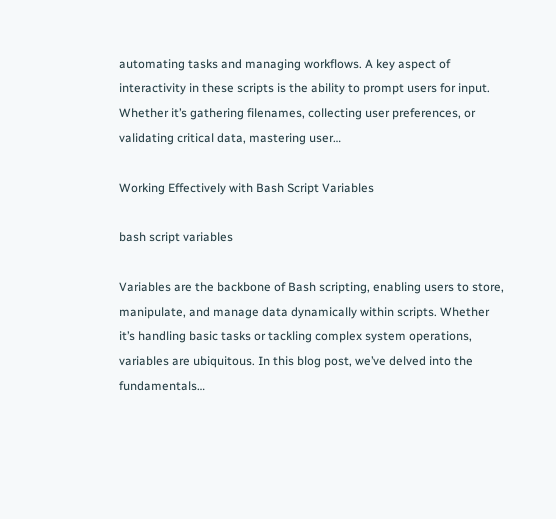automating tasks and managing workflows. A key aspect of interactivity in these scripts is the ability to prompt users for input. Whether it’s gathering filenames, collecting user preferences, or validating critical data, mastering user…

Working Effectively with Bash Script Variables

bash script variables

Variables are the backbone of Bash scripting, enabling users to store, manipulate, and manage data dynamically within scripts. Whether it’s handling basic tasks or tackling complex system operations, variables are ubiquitous. In this blog post, we’ve delved into the fundamentals…